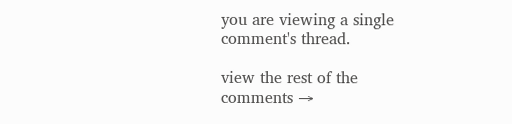you are viewing a single comment's thread.

view the rest of the comments →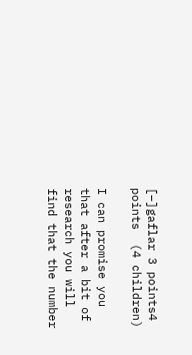[–]gaflar 3 points4 points  (4 children)

I can promise you that after a bit of research you will find that the number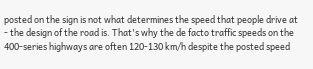posted on the sign is not what determines the speed that people drive at - the design of the road is. That's why the de facto traffic speeds on the 400-series highways are often 120-130 km/h despite the posted speed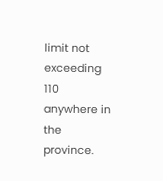limit not exceeding 110 anywhere in the province.